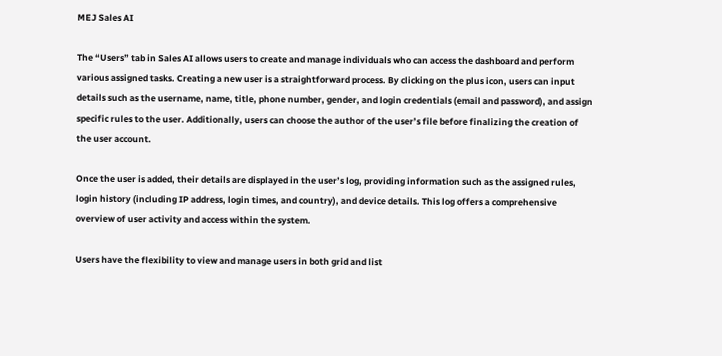MEJ Sales AI

The “Users” tab in Sales AI allows users to create and manage individuals who can access the dashboard and perform various assigned tasks. Creating a new user is a straightforward process. By clicking on the plus icon, users can input details such as the username, name, title, phone number, gender, and login credentials (email and password), and assign specific rules to the user. Additionally, users can choose the author of the user’s file before finalizing the creation of the user account.

Once the user is added, their details are displayed in the user’s log, providing information such as the assigned rules, login history (including IP address, login times, and country), and device details. This log offers a comprehensive overview of user activity and access within the system.

Users have the flexibility to view and manage users in both grid and list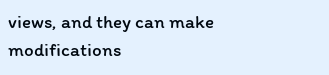views, and they can make modifications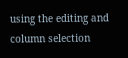using the editing and column selection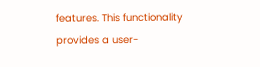features. This functionality provides a user-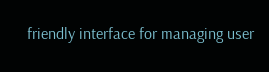friendly interface for managing user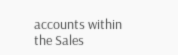accounts within the Sales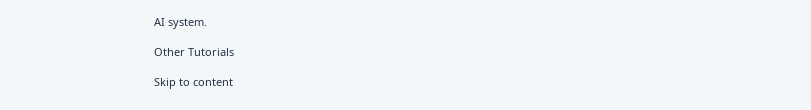AI system.

Other Tutorials

Skip to content